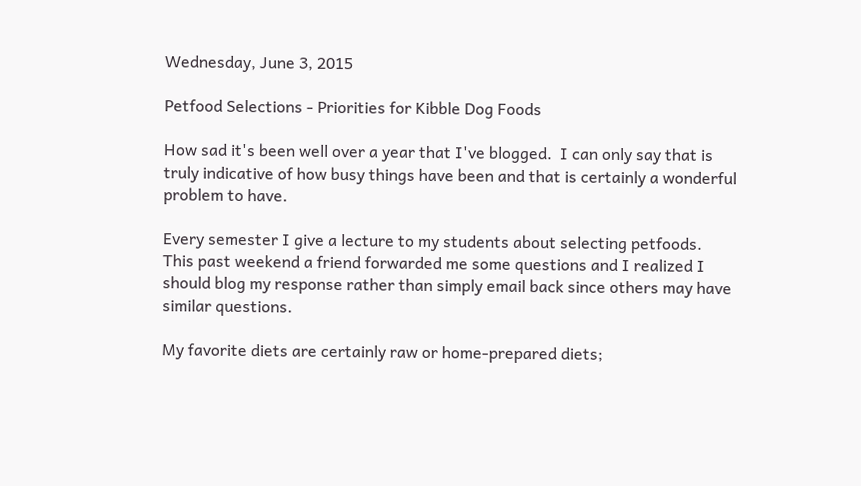Wednesday, June 3, 2015

Petfood Selections - Priorities for Kibble Dog Foods

How sad it's been well over a year that I've blogged.  I can only say that is truly indicative of how busy things have been and that is certainly a wonderful problem to have.

Every semester I give a lecture to my students about selecting petfoods.  This past weekend a friend forwarded me some questions and I realized I should blog my response rather than simply email back since others may have similar questions.

My favorite diets are certainly raw or home-prepared diets;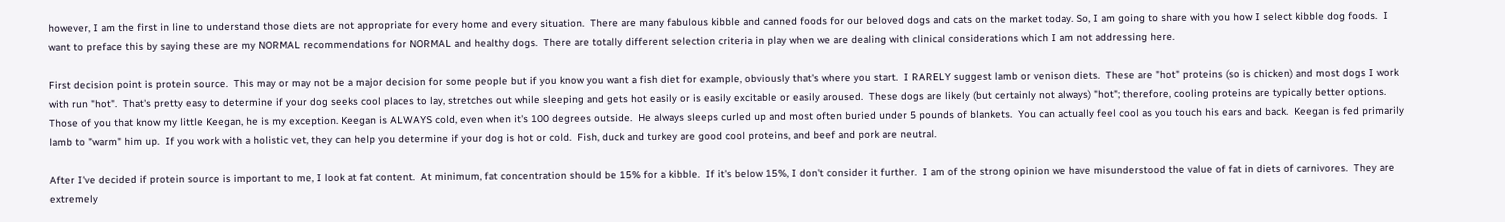however, I am the first in line to understand those diets are not appropriate for every home and every situation.  There are many fabulous kibble and canned foods for our beloved dogs and cats on the market today. So, I am going to share with you how I select kibble dog foods.  I want to preface this by saying these are my NORMAL recommendations for NORMAL and healthy dogs.  There are totally different selection criteria in play when we are dealing with clinical considerations which I am not addressing here.

First decision point is protein source.  This may or may not be a major decision for some people but if you know you want a fish diet for example, obviously that's where you start.  I RARELY suggest lamb or venison diets.  These are "hot" proteins (so is chicken) and most dogs I work with run "hot".  That's pretty easy to determine if your dog seeks cool places to lay, stretches out while sleeping and gets hot easily or is easily excitable or easily aroused.  These dogs are likely (but certainly not always) "hot"; therefore, cooling proteins are typically better options.  Those of you that know my little Keegan, he is my exception. Keegan is ALWAYS cold, even when it's 100 degrees outside.  He always sleeps curled up and most often buried under 5 pounds of blankets.  You can actually feel cool as you touch his ears and back.  Keegan is fed primarily lamb to "warm" him up.  If you work with a holistic vet, they can help you determine if your dog is hot or cold.  Fish, duck and turkey are good cool proteins, and beef and pork are neutral.

After I've decided if protein source is important to me, I look at fat content.  At minimum, fat concentration should be 15% for a kibble.  If it's below 15%, I don't consider it further.  I am of the strong opinion we have misunderstood the value of fat in diets of carnivores.  They are extremely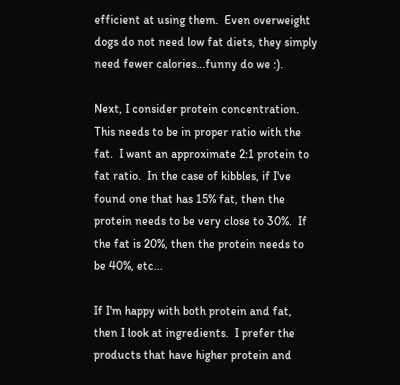efficient at using them.  Even overweight dogs do not need low fat diets, they simply need fewer calories...funny do we :).

Next, I consider protein concentration.  This needs to be in proper ratio with the fat.  I want an approximate 2:1 protein to fat ratio.  In the case of kibbles, if I've found one that has 15% fat, then the protein needs to be very close to 30%.  If the fat is 20%, then the protein needs to be 40%, etc...

If I'm happy with both protein and fat, then I look at ingredients.  I prefer the products that have higher protein and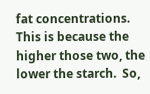fat concentrations. This is because the higher those two, the lower the starch.  So,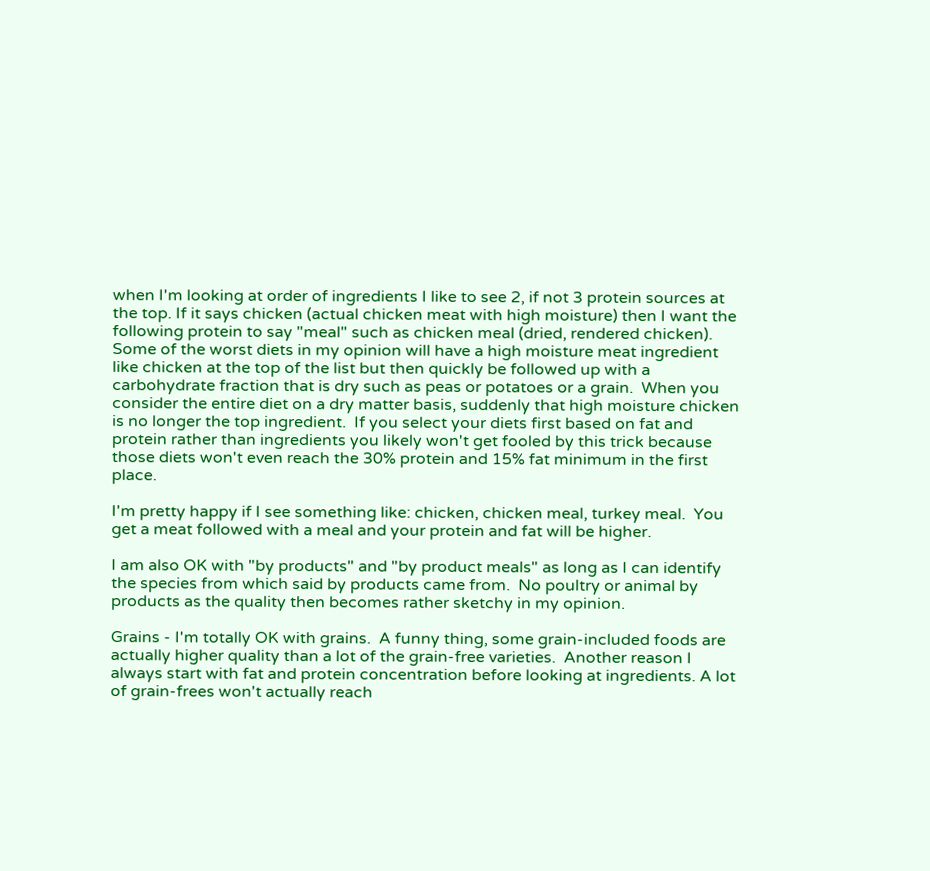when I'm looking at order of ingredients I like to see 2, if not 3 protein sources at the top. If it says chicken (actual chicken meat with high moisture) then I want the following protein to say "meal" such as chicken meal (dried, rendered chicken).  Some of the worst diets in my opinion will have a high moisture meat ingredient like chicken at the top of the list but then quickly be followed up with a carbohydrate fraction that is dry such as peas or potatoes or a grain.  When you consider the entire diet on a dry matter basis, suddenly that high moisture chicken is no longer the top ingredient.  If you select your diets first based on fat and protein rather than ingredients you likely won't get fooled by this trick because those diets won't even reach the 30% protein and 15% fat minimum in the first place.

I'm pretty happy if I see something like: chicken, chicken meal, turkey meal.  You get a meat followed with a meal and your protein and fat will be higher.

I am also OK with "by products" and "by product meals" as long as I can identify the species from which said by products came from.  No poultry or animal by products as the quality then becomes rather sketchy in my opinion.

Grains - I'm totally OK with grains.  A funny thing, some grain-included foods are actually higher quality than a lot of the grain-free varieties.  Another reason I always start with fat and protein concentration before looking at ingredients. A lot of grain-frees won't actually reach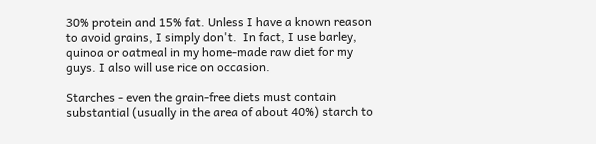30% protein and 15% fat. Unless I have a known reason to avoid grains, I simply don't.  In fact, I use barley, quinoa or oatmeal in my home-made raw diet for my guys. I also will use rice on occasion.

Starches - even the grain-free diets must contain substantial (usually in the area of about 40%) starch to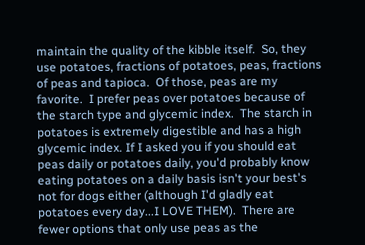maintain the quality of the kibble itself.  So, they use potatoes, fractions of potatoes, peas, fractions of peas and tapioca.  Of those, peas are my favorite.  I prefer peas over potatoes because of the starch type and glycemic index.  The starch in potatoes is extremely digestible and has a high glycemic index. If I asked you if you should eat peas daily or potatoes daily, you'd probably know eating potatoes on a daily basis isn't your best's not for dogs either (although I'd gladly eat potatoes every day...I LOVE THEM).  There are fewer options that only use peas as the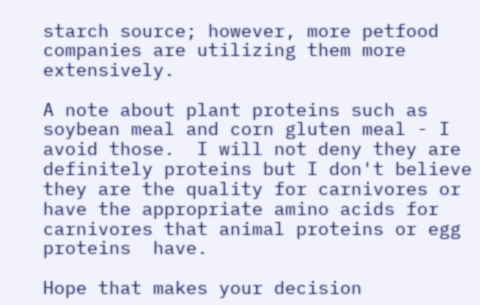starch source; however, more petfood companies are utilizing them more extensively.

A note about plant proteins such as soybean meal and corn gluten meal - I avoid those.  I will not deny they are definitely proteins but I don't believe they are the quality for carnivores or have the appropriate amino acids for carnivores that animal proteins or egg proteins  have.

Hope that makes your decision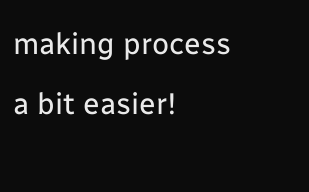making process a bit easier!